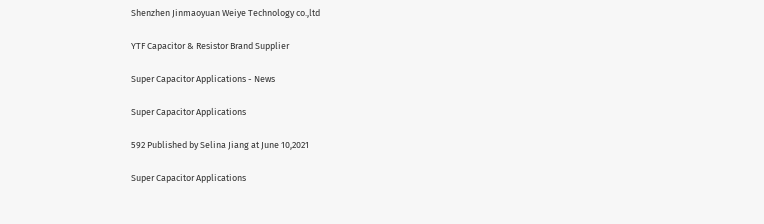Shenzhen Jinmaoyuan Weiye Technology co.,ltd

YTF Capacitor & Resistor Brand Supplier

Super Capacitor Applications - News

Super Capacitor Applications

592 Published by Selina Jiang at June 10,2021

Super Capacitor Applications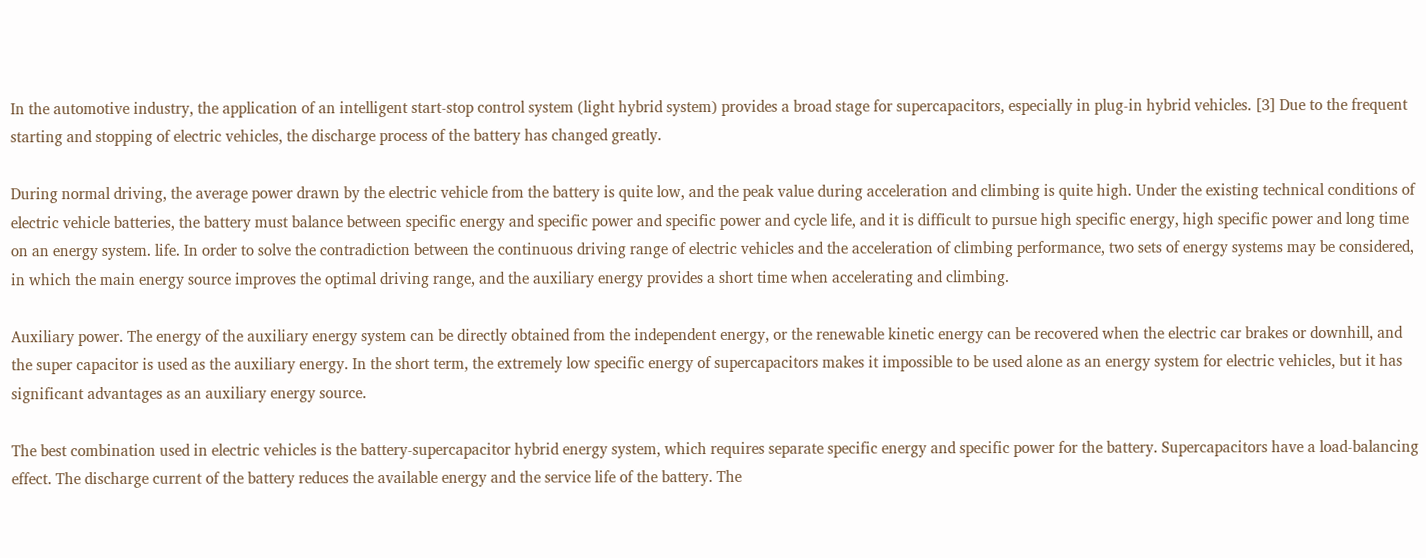In the automotive industry, the application of an intelligent start-stop control system (light hybrid system) provides a broad stage for supercapacitors, especially in plug-in hybrid vehicles. [3] Due to the frequent starting and stopping of electric vehicles, the discharge process of the battery has changed greatly.

During normal driving, the average power drawn by the electric vehicle from the battery is quite low, and the peak value during acceleration and climbing is quite high. Under the existing technical conditions of electric vehicle batteries, the battery must balance between specific energy and specific power and specific power and cycle life, and it is difficult to pursue high specific energy, high specific power and long time on an energy system. life. In order to solve the contradiction between the continuous driving range of electric vehicles and the acceleration of climbing performance, two sets of energy systems may be considered, in which the main energy source improves the optimal driving range, and the auxiliary energy provides a short time when accelerating and climbing.

Auxiliary power. The energy of the auxiliary energy system can be directly obtained from the independent energy, or the renewable kinetic energy can be recovered when the electric car brakes or downhill, and the super capacitor is used as the auxiliary energy. In the short term, the extremely low specific energy of supercapacitors makes it impossible to be used alone as an energy system for electric vehicles, but it has significant advantages as an auxiliary energy source.

The best combination used in electric vehicles is the battery-supercapacitor hybrid energy system, which requires separate specific energy and specific power for the battery. Supercapacitors have a load-balancing effect. The discharge current of the battery reduces the available energy and the service life of the battery. The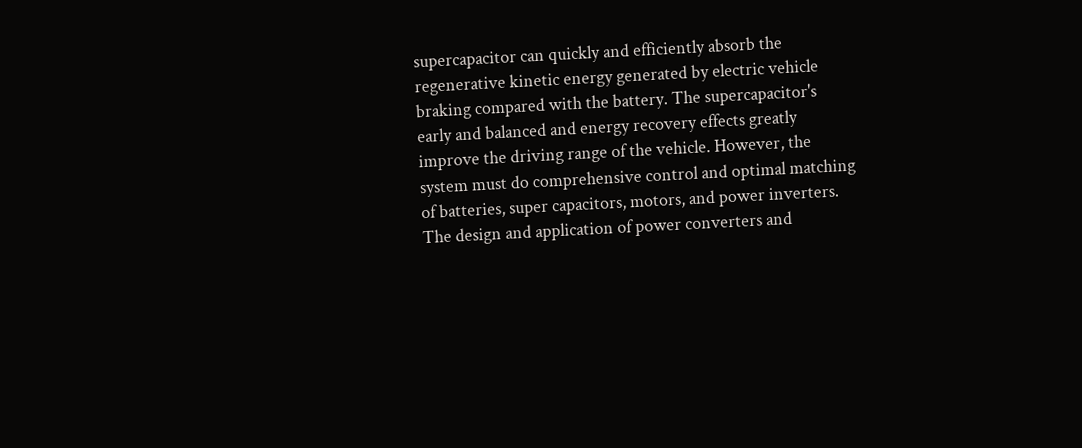supercapacitor can quickly and efficiently absorb the regenerative kinetic energy generated by electric vehicle braking compared with the battery. The supercapacitor's early and balanced and energy recovery effects greatly improve the driving range of the vehicle. However, the system must do comprehensive control and optimal matching of batteries, super capacitors, motors, and power inverters. The design and application of power converters and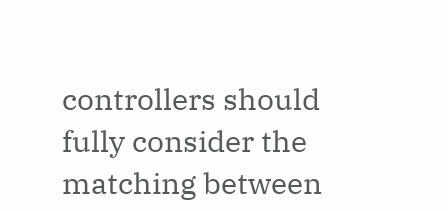controllers should fully consider the matching between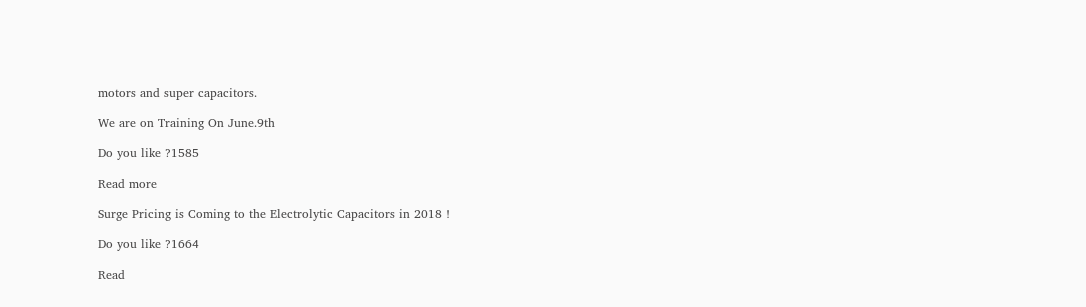motors and super capacitors.

We are on Training On June.9th

Do you like ?1585

Read more

Surge Pricing is Coming to the Electrolytic Capacitors in 2018 !

Do you like ?1664

Read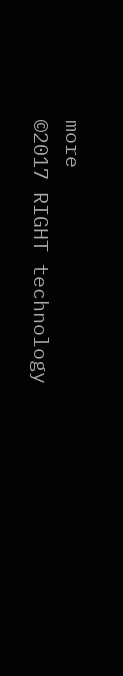more
©2017 RIGHT technology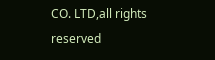CO. LTD,all rights reserved